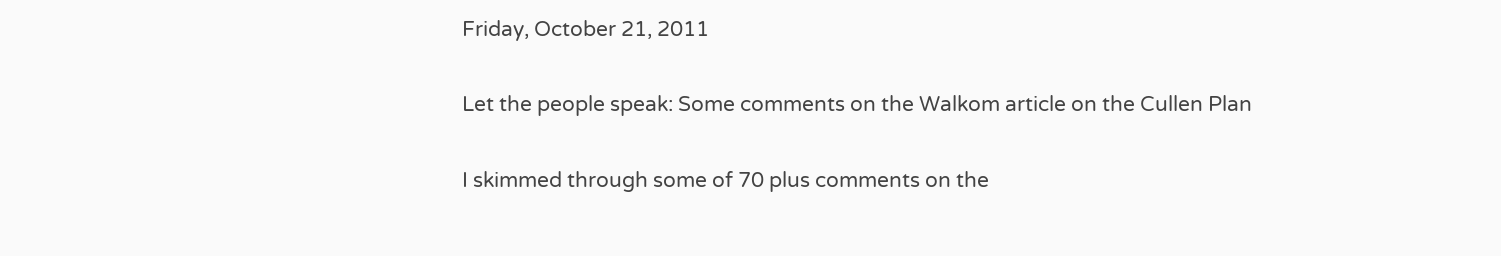Friday, October 21, 2011

Let the people speak: Some comments on the Walkom article on the Cullen Plan

I skimmed through some of 70 plus comments on the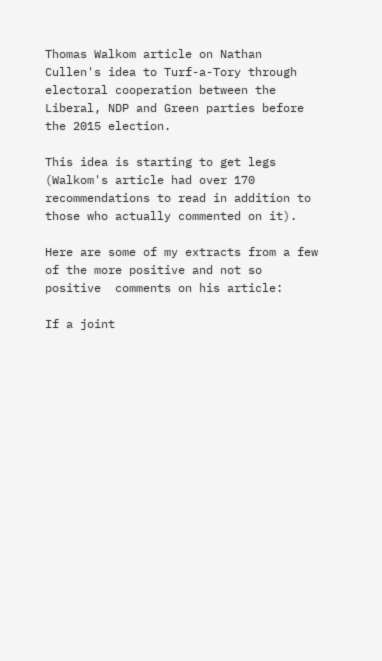Thomas Walkom article on Nathan Cullen's idea to Turf-a-Tory through electoral cooperation between the Liberal, NDP and Green parties before the 2015 election.

This idea is starting to get legs (Walkom's article had over 170 recommendations to read in addition to those who actually commented on it).

Here are some of my extracts from a few of the more positive and not so positive  comments on his article:

If a joint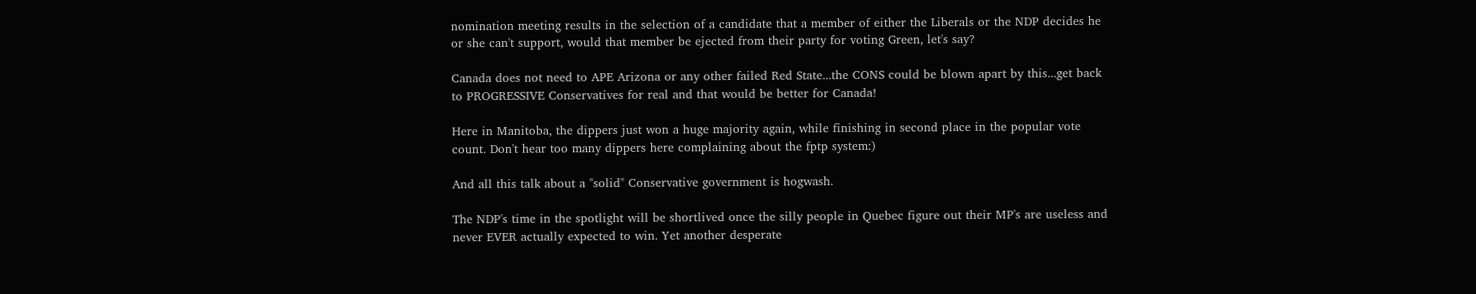nomination meeting results in the selection of a candidate that a member of either the Liberals or the NDP decides he or she can't support, would that member be ejected from their party for voting Green, let's say?

Canada does not need to APE Arizona or any other failed Red State...the CONS could be blown apart by this...get back to PROGRESSIVE Conservatives for real and that would be better for Canada!

Here in Manitoba, the dippers just won a huge majority again, while finishing in second place in the popular vote count. Don't hear too many dippers here complaining about the fptp system:)

And all this talk about a "solid" Conservative government is hogwash.

The NDP's time in the spotlight will be shortlived once the silly people in Quebec figure out their MP's are useless and never EVER actually expected to win. Yet another desperate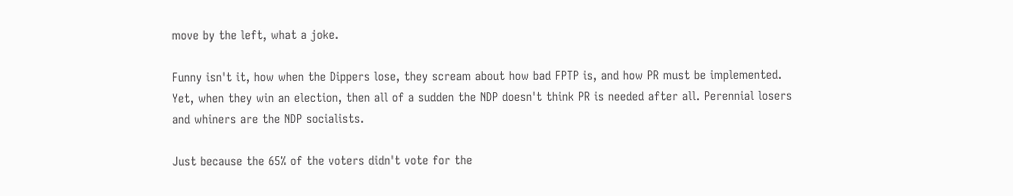move by the left, what a joke.

Funny isn't it, how when the Dippers lose, they scream about how bad FPTP is, and how PR must be implemented. Yet, when they win an election, then all of a sudden the NDP doesn't think PR is needed after all. Perennial losers and whiners are the NDP socialists.

Just because the 65% of the voters didn't vote for the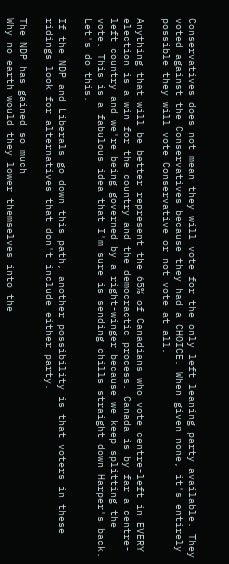Conservatives does not mean they will vote for the only left leaning party available. They voted against the Conservatives because they had a CHOICE. When given none, it's entirely possible they will vote Conservative or not vote at all.

Anything that will be better represent the 65% of Canadians who vote centre-left in EVERY election is a win for the country and the democractic process. Canada is by far a centre-left country and we're being governed by a right-winger because we keep splitting the vote. This is a fabulous idea that I'm sure is sending chills straight down Harper's back. Let's do this.

If the NDP and Liberals go down this path, another possibility is that voters in these ridings look for alternatives that don't include either party.

The NDP has gained so much
Why no earth would they lower themselves into the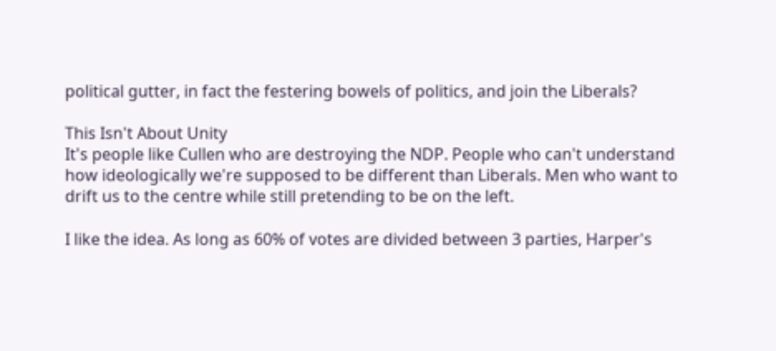political gutter, in fact the festering bowels of politics, and join the Liberals?

This Isn't About Unity
It's people like Cullen who are destroying the NDP. People who can't understand how ideologically we're supposed to be different than Liberals. Men who want to drift us to the centre while still pretending to be on the left.

I like the idea. As long as 60% of votes are divided between 3 parties, Harper's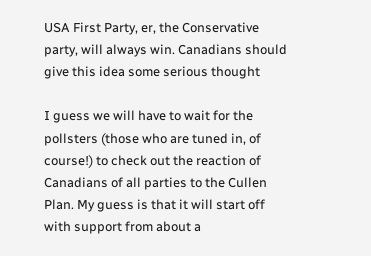USA First Party, er, the Conservative party, will always win. Canadians should give this idea some serious thought

I guess we will have to wait for the pollsters (those who are tuned in, of course!) to check out the reaction of Canadians of all parties to the Cullen Plan. My guess is that it will start off with support from about a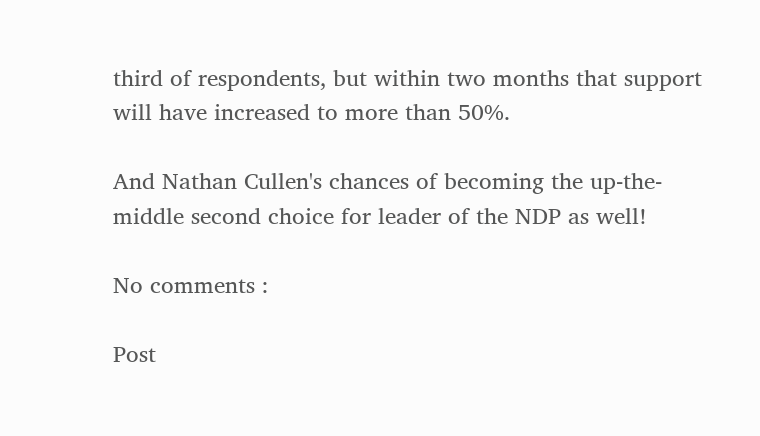third of respondents, but within two months that support will have increased to more than 50%.

And Nathan Cullen's chances of becoming the up-the-middle second choice for leader of the NDP as well!

No comments :

Post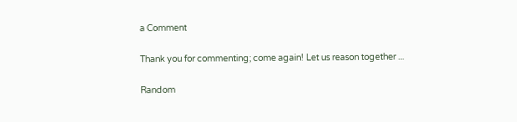a Comment

Thank you for commenting; come again! Let us reason together ...

Random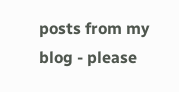posts from my blog - please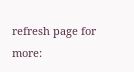refresh page for more: